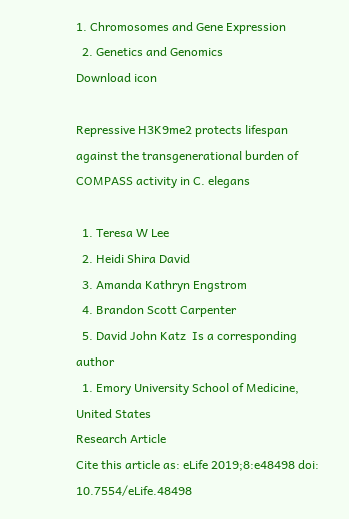1. Chromosomes and Gene Expression
  2. Genetics and Genomics
Download icon

Repressive H3K9me2 protects lifespan against the transgenerational burden of COMPASS activity in C. elegans

  1. Teresa W Lee
  2. Heidi Shira David
  3. Amanda Kathryn Engstrom
  4. Brandon Scott Carpenter
  5. David John Katz  Is a corresponding author
  1. Emory University School of Medicine, United States
Research Article
Cite this article as: eLife 2019;8:e48498 doi: 10.7554/eLife.48498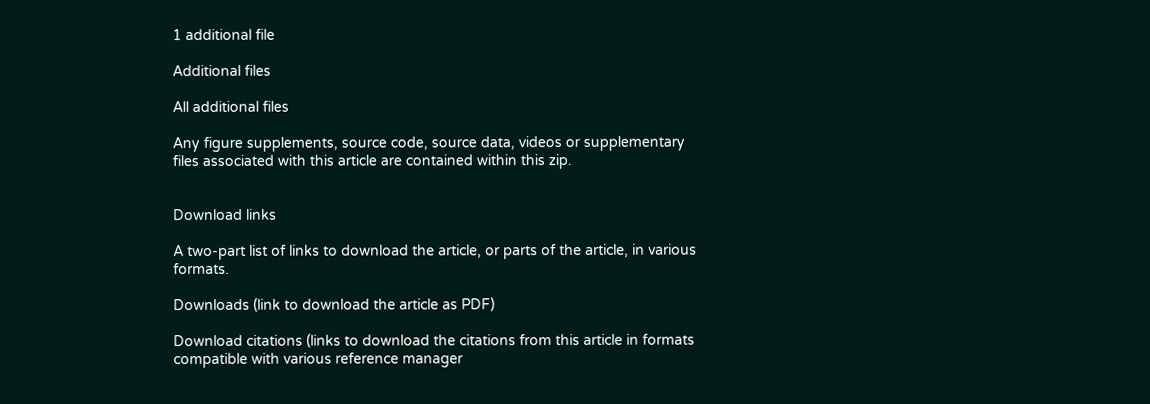1 additional file

Additional files

All additional files

Any figure supplements, source code, source data, videos or supplementary files associated with this article are contained within this zip.


Download links

A two-part list of links to download the article, or parts of the article, in various formats.

Downloads (link to download the article as PDF)

Download citations (links to download the citations from this article in formats compatible with various reference manager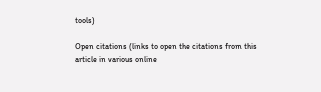tools)

Open citations (links to open the citations from this article in various online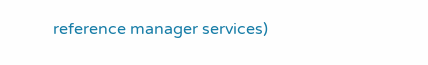reference manager services)